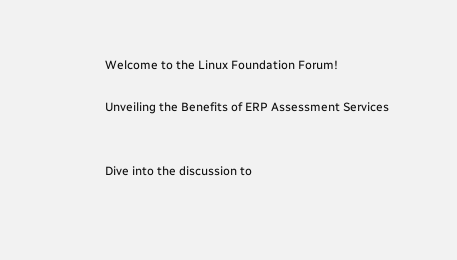Welcome to the Linux Foundation Forum!

Unveiling the Benefits of ERP Assessment Services


Dive into the discussion to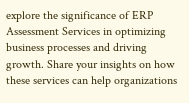explore the significance of ERP Assessment Services in optimizing business processes and driving growth. Share your insights on how these services can help organizations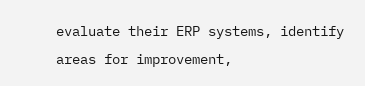evaluate their ERP systems, identify areas for improvement,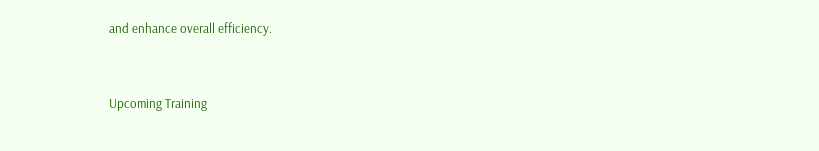and enhance overall efficiency.


Upcoming Training